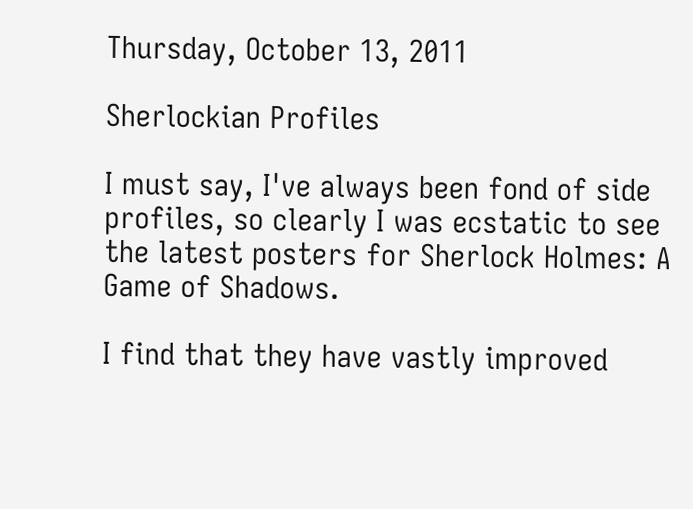Thursday, October 13, 2011

Sherlockian Profiles

I must say, I've always been fond of side profiles, so clearly I was ecstatic to see the latest posters for Sherlock Holmes: A Game of Shadows.

I find that they have vastly improved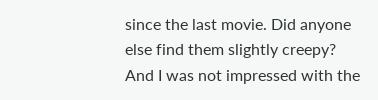since the last movie. Did anyone else find them slightly creepy? And I was not impressed with the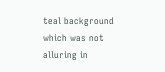teal background which was not alluring in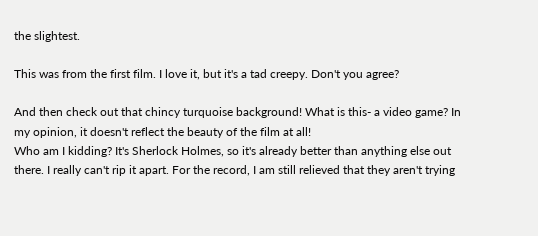the slightest.

This was from the first film. I love it, but it's a tad creepy. Don't you agree?

And then check out that chincy turquoise background! What is this- a video game? In my opinion, it doesn't reflect the beauty of the film at all!
Who am I kidding? It's Sherlock Holmes, so it's already better than anything else out there. I really can't rip it apart. For the record, I am still relieved that they aren't trying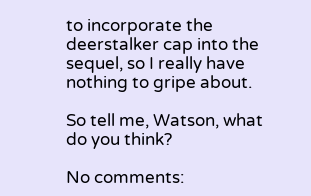to incorporate the deerstalker cap into the sequel, so I really have nothing to gripe about.

So tell me, Watson, what do you think?

No comments: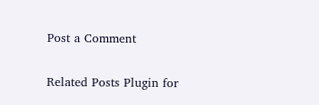Post a Comment

Related Posts Plugin for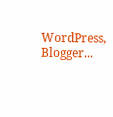WordPress, Blogger...